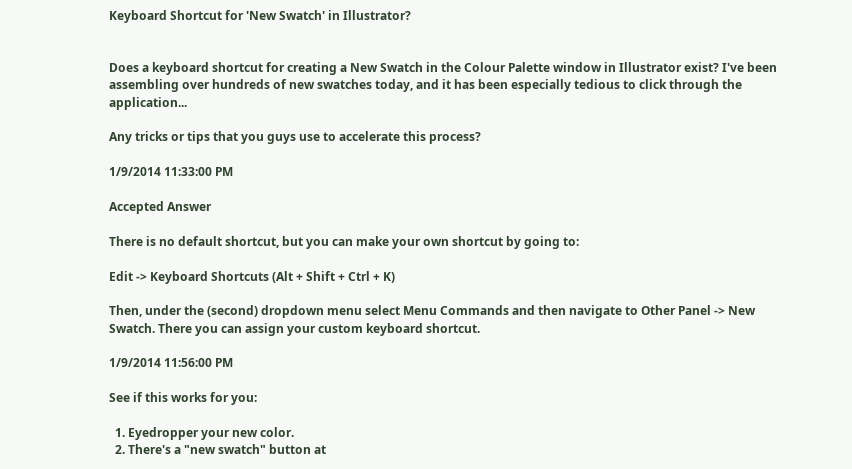Keyboard Shortcut for 'New Swatch' in Illustrator?


Does a keyboard shortcut for creating a New Swatch in the Colour Palette window in Illustrator exist? I've been assembling over hundreds of new swatches today, and it has been especially tedious to click through the application...

Any tricks or tips that you guys use to accelerate this process?

1/9/2014 11:33:00 PM

Accepted Answer

There is no default shortcut, but you can make your own shortcut by going to:

Edit -> Keyboard Shortcuts (Alt + Shift + Ctrl + K)

Then, under the (second) dropdown menu select Menu Commands and then navigate to Other Panel -> New Swatch. There you can assign your custom keyboard shortcut.

1/9/2014 11:56:00 PM

See if this works for you:

  1. Eyedropper your new color.
  2. There's a "new swatch" button at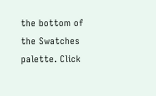the bottom of the Swatches palette. Click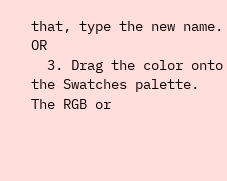that, type the new name. OR
  3. Drag the color onto the Swatches palette. The RGB or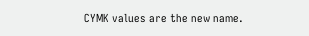CYMK values are the new name.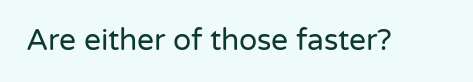Are either of those faster?